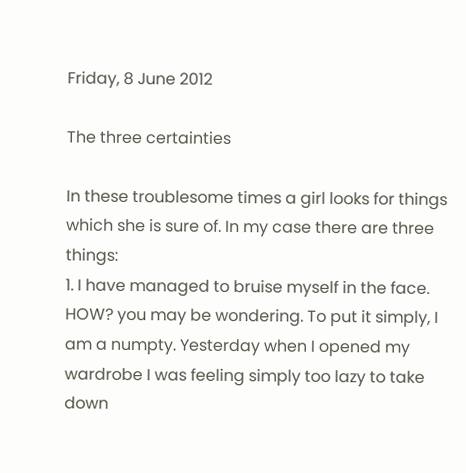Friday, 8 June 2012

The three certainties

In these troublesome times a girl looks for things which she is sure of. In my case there are three things:
1. I have managed to bruise myself in the face. HOW? you may be wondering. To put it simply, I am a numpty. Yesterday when I opened my wardrobe I was feeling simply too lazy to take down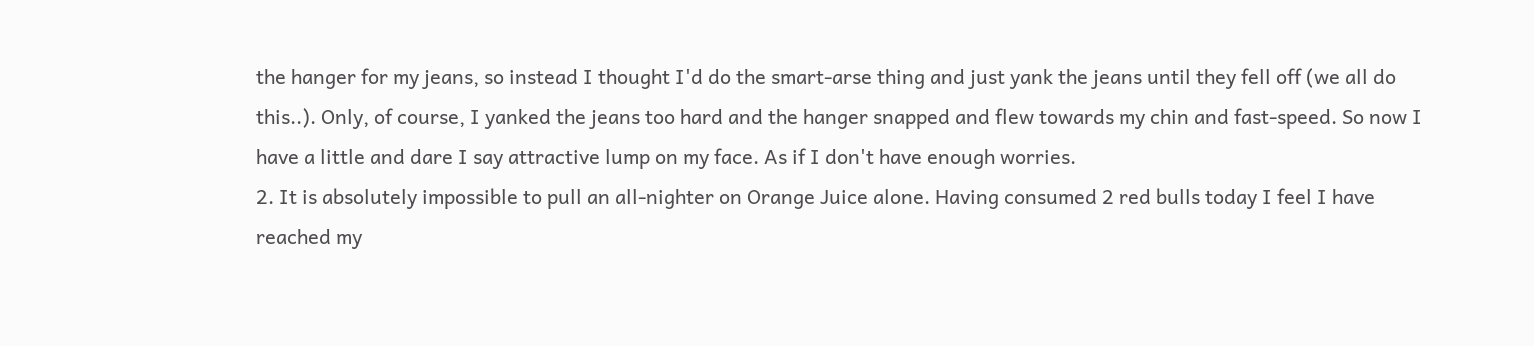the hanger for my jeans, so instead I thought I'd do the smart-arse thing and just yank the jeans until they fell off (we all do this..). Only, of course, I yanked the jeans too hard and the hanger snapped and flew towards my chin and fast-speed. So now I have a little and dare I say attractive lump on my face. As if I don't have enough worries.
2. It is absolutely impossible to pull an all-nighter on Orange Juice alone. Having consumed 2 red bulls today I feel I have reached my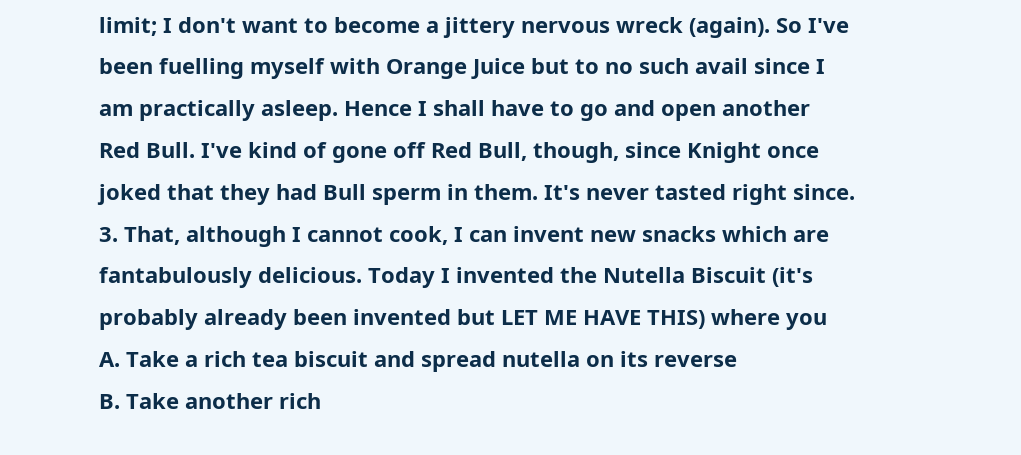limit; I don't want to become a jittery nervous wreck (again). So I've been fuelling myself with Orange Juice but to no such avail since I am practically asleep. Hence I shall have to go and open another Red Bull. I've kind of gone off Red Bull, though, since Knight once joked that they had Bull sperm in them. It's never tasted right since.
3. That, although I cannot cook, I can invent new snacks which are fantabulously delicious. Today I invented the Nutella Biscuit (it's probably already been invented but LET ME HAVE THIS) where you
A. Take a rich tea biscuit and spread nutella on its reverse
B. Take another rich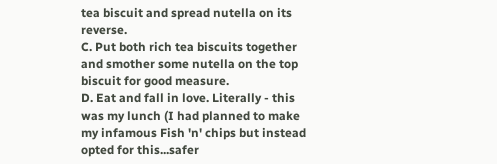tea biscuit and spread nutella on its reverse.
C. Put both rich tea biscuits together and smother some nutella on the top biscuit for good measure.
D. Eat and fall in love. Literally - this was my lunch (I had planned to make my infamous Fish 'n' chips but instead opted for this...safer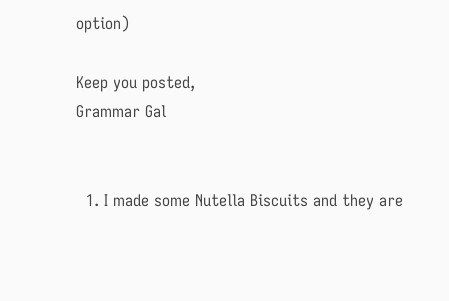option)

Keep you posted,
Grammar Gal


  1. I made some Nutella Biscuits and they are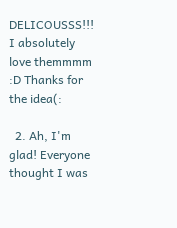DELICOUSSS!!! I absolutely love themmmm :D Thanks for the idea(:

  2. Ah, I'm glad! Everyone thought I was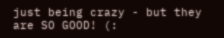just being crazy - but they are SO GOOD! (: